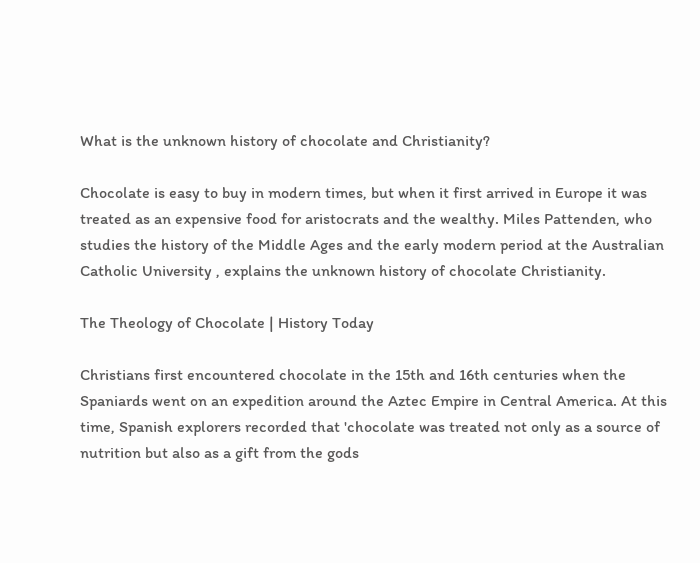What is the unknown history of chocolate and Christianity?

Chocolate is easy to buy in modern times, but when it first arrived in Europe it was treated as an expensive food for aristocrats and the wealthy. Miles Pattenden, who studies the history of the Middle Ages and the early modern period at the Australian Catholic University , explains the unknown history of chocolate Christianity.

The Theology of Chocolate | History Today

Christians first encountered chocolate in the 15th and 16th centuries when the Spaniards went on an expedition around the Aztec Empire in Central America. At this time, Spanish explorers recorded that 'chocolate was treated not only as a source of nutrition but also as a gift from the gods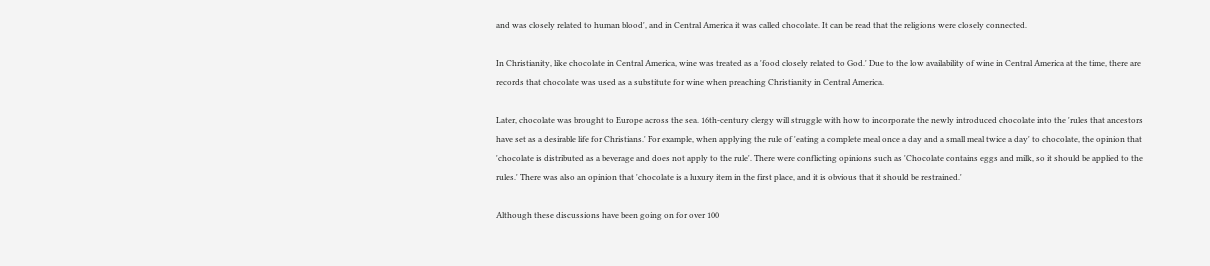and was closely related to human blood', and in Central America it was called chocolate. It can be read that the religions were closely connected.

In Christianity, like chocolate in Central America, wine was treated as a 'food closely related to God.' Due to the low availability of wine in Central America at the time, there are records that chocolate was used as a substitute for wine when preaching Christianity in Central America.

Later, chocolate was brought to Europe across the sea. 16th-century clergy will struggle with how to incorporate the newly introduced chocolate into the 'rules that ancestors have set as a desirable life for Christians.' For example, when applying the rule of 'eating a complete meal once a day and a small meal twice a day' to chocolate, the opinion that 'chocolate is distributed as a beverage and does not apply to the rule'. There were conflicting opinions such as 'Chocolate contains eggs and milk, so it should be applied to the rules.' There was also an opinion that 'chocolate is a luxury item in the first place, and it is obvious that it should be restrained.'

Although these discussions have been going on for over 100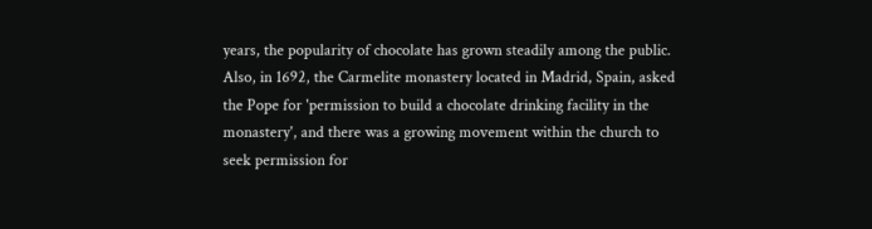years, the popularity of chocolate has grown steadily among the public. Also, in 1692, the Carmelite monastery located in Madrid, Spain, asked the Pope for 'permission to build a chocolate drinking facility in the monastery', and there was a growing movement within the church to seek permission for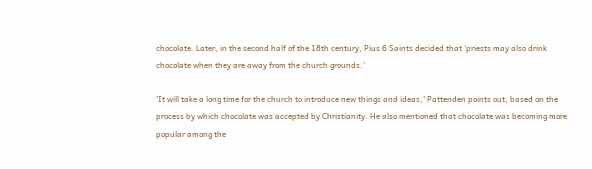chocolate. Later, in the second half of the 18th century, Pius 6 Saints decided that 'priests may also drink chocolate when they are away from the church grounds.'

'It will take a long time for the church to introduce new things and ideas,' Pattenden points out, based on the process by which chocolate was accepted by Christianity. He also mentioned that chocolate was becoming more popular among the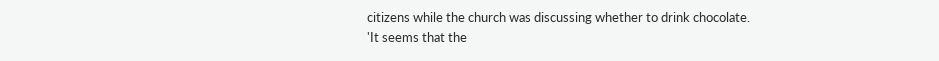citizens while the church was discussing whether to drink chocolate. 'It seems that the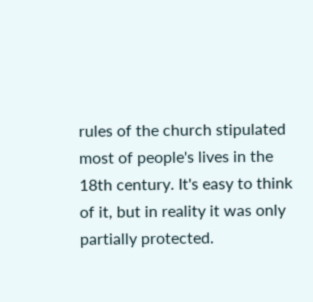rules of the church stipulated most of people's lives in the 18th century. It's easy to think of it, but in reality it was only partially protected.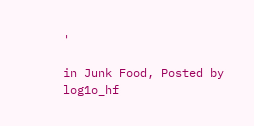'

in Junk Food, Posted by log1o_hf